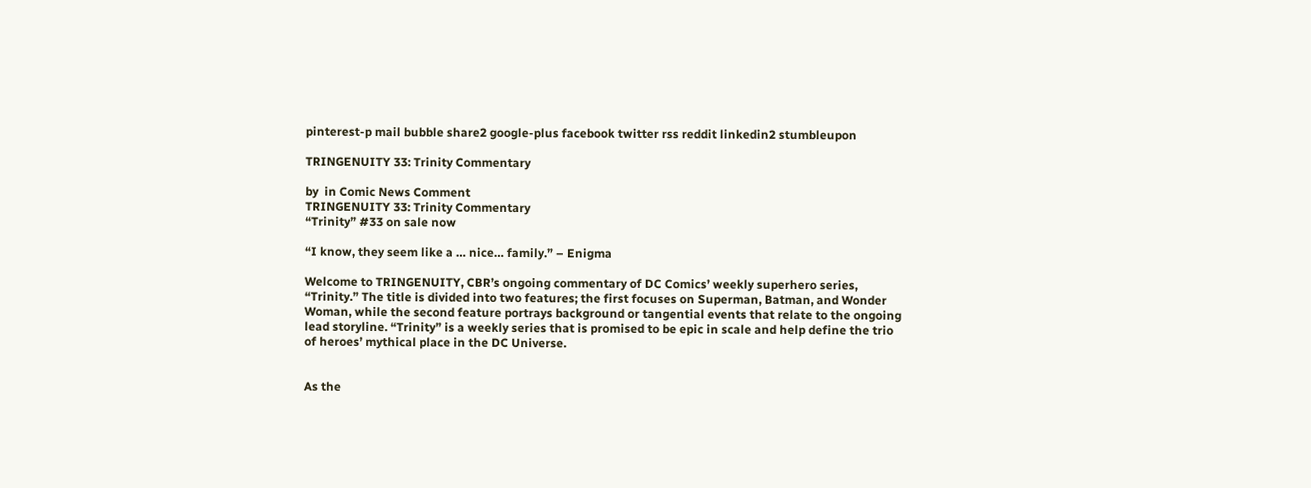pinterest-p mail bubble share2 google-plus facebook twitter rss reddit linkedin2 stumbleupon

TRINGENUITY 33: Trinity Commentary

by  in Comic News Comment
TRINGENUITY 33: Trinity Commentary
“Trinity” #33 on sale now

“I know, they seem like a … nice… family.” – Enigma

Welcome to TRINGENUITY, CBR’s ongoing commentary of DC Comics’ weekly superhero series, “Trinity.” The title is divided into two features; the first focuses on Superman, Batman, and Wonder Woman, while the second feature portrays background or tangential events that relate to the ongoing lead storyline. “Trinity” is a weekly series that is promised to be epic in scale and help define the trio of heroes’ mythical place in the DC Universe.


As the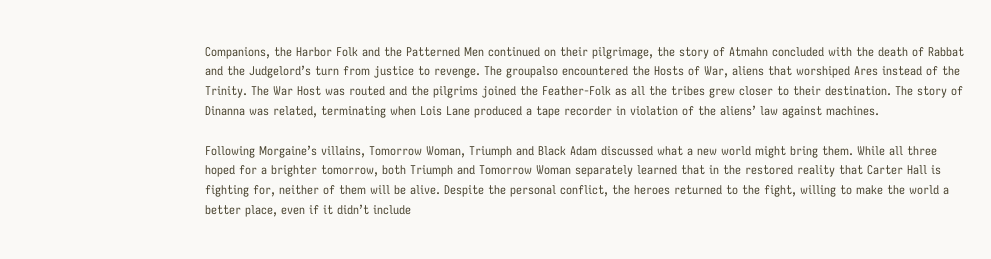Companions, the Harbor Folk and the Patterned Men continued on their pilgrimage, the story of Atmahn concluded with the death of Rabbat and the Judgelord’s turn from justice to revenge. The groupalso encountered the Hosts of War, aliens that worshiped Ares instead of the Trinity. The War Host was routed and the pilgrims joined the Feather-Folk as all the tribes grew closer to their destination. The story of Dinanna was related, terminating when Lois Lane produced a tape recorder in violation of the aliens’ law against machines.

Following Morgaine’s villains, Tomorrow Woman, Triumph and Black Adam discussed what a new world might bring them. While all three hoped for a brighter tomorrow, both Triumph and Tomorrow Woman separately learned that in the restored reality that Carter Hall is fighting for, neither of them will be alive. Despite the personal conflict, the heroes returned to the fight, willing to make the world a better place, even if it didn’t include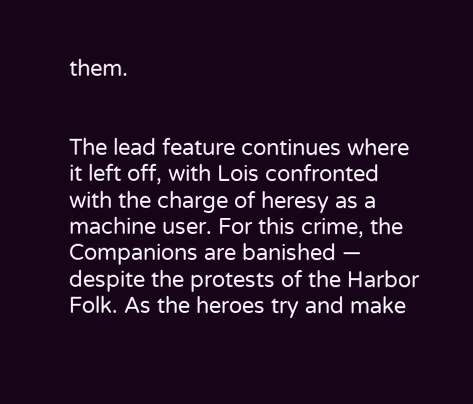them.


The lead feature continues where it left off, with Lois confronted with the charge of heresy as a machine user. For this crime, the Companions are banished — despite the protests of the Harbor Folk. As the heroes try and make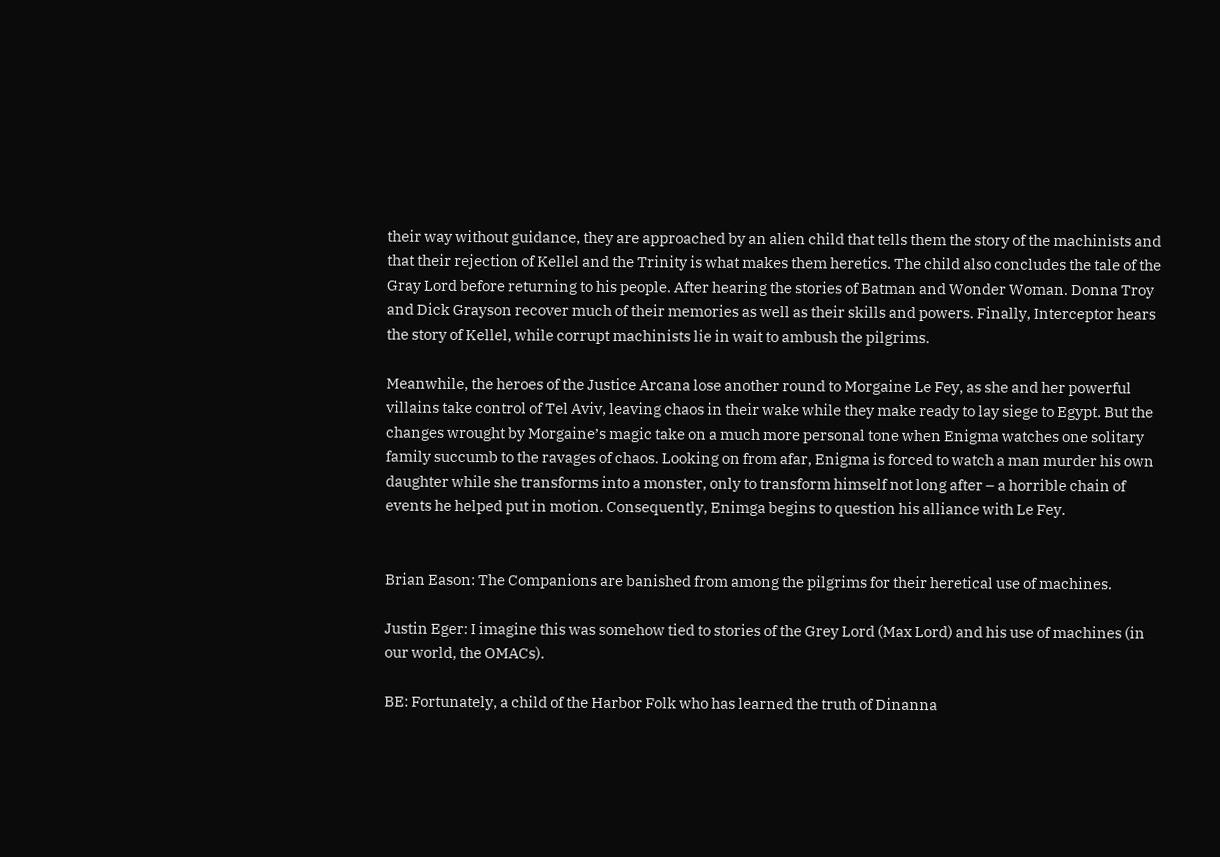their way without guidance, they are approached by an alien child that tells them the story of the machinists and that their rejection of Kellel and the Trinity is what makes them heretics. The child also concludes the tale of the Gray Lord before returning to his people. After hearing the stories of Batman and Wonder Woman. Donna Troy and Dick Grayson recover much of their memories as well as their skills and powers. Finally, Interceptor hears the story of Kellel, while corrupt machinists lie in wait to ambush the pilgrims.

Meanwhile, the heroes of the Justice Arcana lose another round to Morgaine Le Fey, as she and her powerful villains take control of Tel Aviv, leaving chaos in their wake while they make ready to lay siege to Egypt. But the changes wrought by Morgaine’s magic take on a much more personal tone when Enigma watches one solitary family succumb to the ravages of chaos. Looking on from afar, Enigma is forced to watch a man murder his own daughter while she transforms into a monster, only to transform himself not long after – a horrible chain of events he helped put in motion. Consequently, Enimga begins to question his alliance with Le Fey.


Brian Eason: The Companions are banished from among the pilgrims for their heretical use of machines.

Justin Eger: I imagine this was somehow tied to stories of the Grey Lord (Max Lord) and his use of machines (in our world, the OMACs).

BE: Fortunately, a child of the Harbor Folk who has learned the truth of Dinanna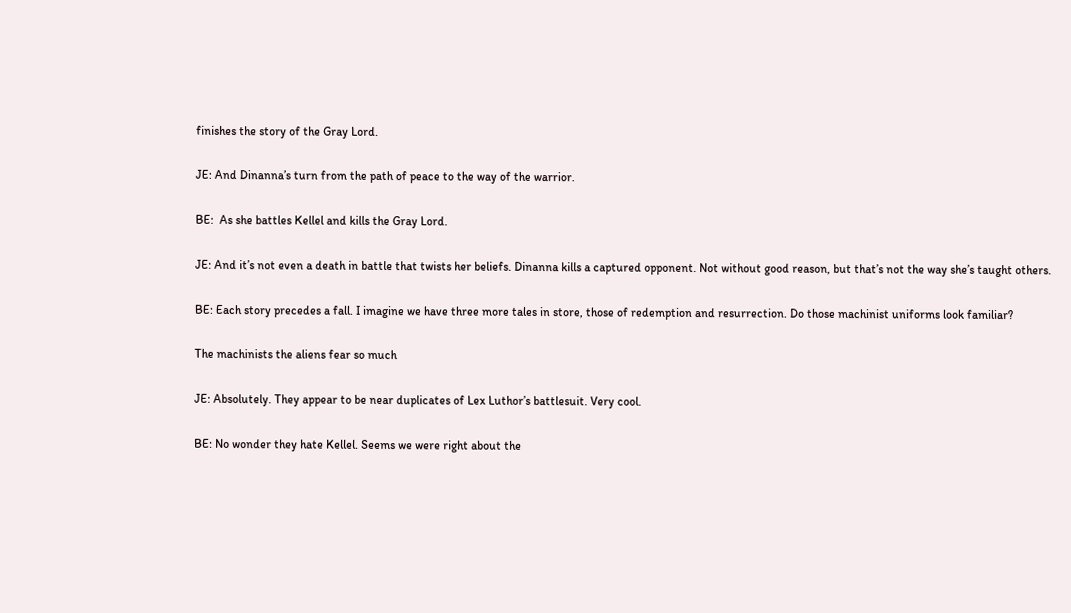finishes the story of the Gray Lord.

JE: And Dinanna’s turn from the path of peace to the way of the warrior.

BE:  As she battles Kellel and kills the Gray Lord.

JE: And it’s not even a death in battle that twists her beliefs. Dinanna kills a captured opponent. Not without good reason, but that’s not the way she’s taught others.

BE: Each story precedes a fall. I imagine we have three more tales in store, those of redemption and resurrection. Do those machinist uniforms look familiar?

The machinists the aliens fear so much

JE: Absolutely. They appear to be near duplicates of Lex Luthor’s battlesuit. Very cool.

BE: No wonder they hate Kellel. Seems we were right about the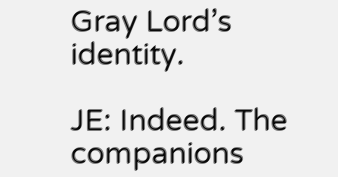Gray Lord’s identity.

JE: Indeed. The companions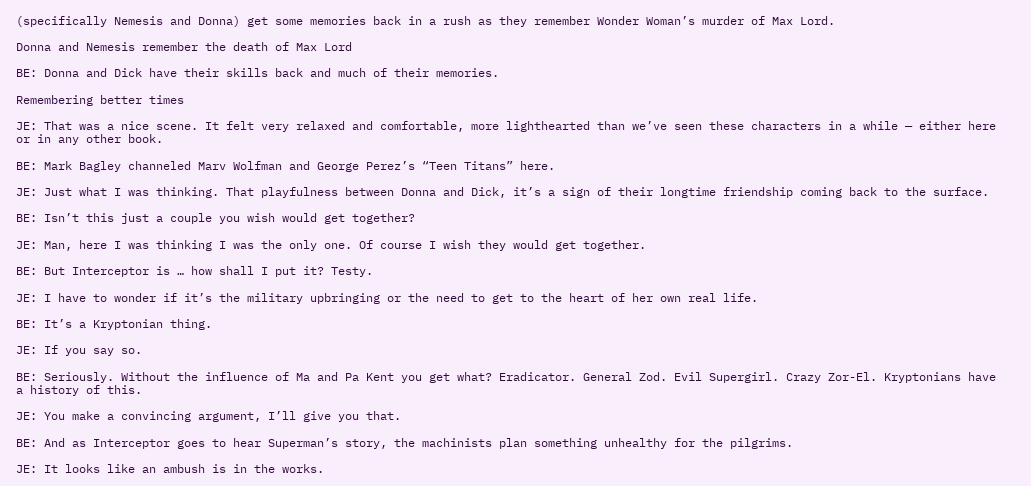(specifically Nemesis and Donna) get some memories back in a rush as they remember Wonder Woman’s murder of Max Lord.

Donna and Nemesis remember the death of Max Lord

BE: Donna and Dick have their skills back and much of their memories.

Remembering better times

JE: That was a nice scene. It felt very relaxed and comfortable, more lighthearted than we’ve seen these characters in a while — either here or in any other book.

BE: Mark Bagley channeled Marv Wolfman and George Perez’s “Teen Titans” here.

JE: Just what I was thinking. That playfulness between Donna and Dick, it’s a sign of their longtime friendship coming back to the surface.

BE: Isn’t this just a couple you wish would get together?

JE: Man, here I was thinking I was the only one. Of course I wish they would get together.

BE: But Interceptor is … how shall I put it? Testy.

JE: I have to wonder if it’s the military upbringing or the need to get to the heart of her own real life.

BE: It’s a Kryptonian thing.

JE: If you say so.

BE: Seriously. Without the influence of Ma and Pa Kent you get what? Eradicator. General Zod. Evil Supergirl. Crazy Zor-El. Kryptonians have a history of this.

JE: You make a convincing argument, I’ll give you that.

BE: And as Interceptor goes to hear Superman’s story, the machinists plan something unhealthy for the pilgrims.

JE: It looks like an ambush is in the works.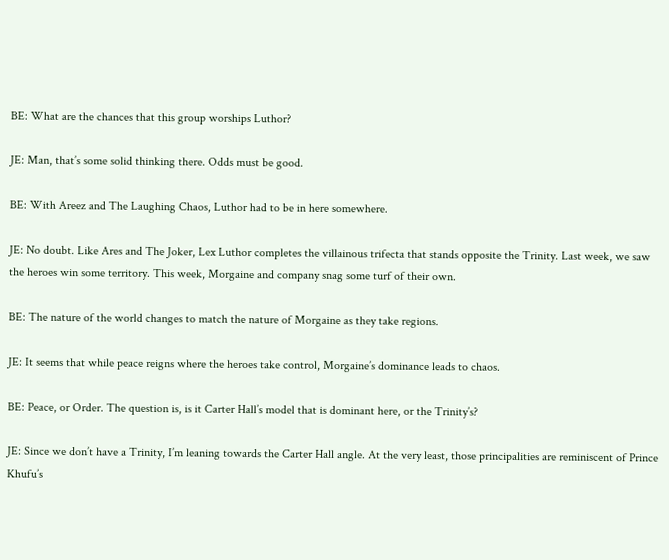BE: What are the chances that this group worships Luthor?

JE: Man, that’s some solid thinking there. Odds must be good.

BE: With Areez and The Laughing Chaos, Luthor had to be in here somewhere.

JE: No doubt. Like Ares and The Joker, Lex Luthor completes the villainous trifecta that stands opposite the Trinity. Last week, we saw the heroes win some territory. This week, Morgaine and company snag some turf of their own.

BE: The nature of the world changes to match the nature of Morgaine as they take regions.

JE: It seems that while peace reigns where the heroes take control, Morgaine’s dominance leads to chaos.

BE: Peace, or Order. The question is, is it Carter Hall’s model that is dominant here, or the Trinity’s?

JE: Since we don’t have a Trinity, I’m leaning towards the Carter Hall angle. At the very least, those principalities are reminiscent of Prince Khufu’s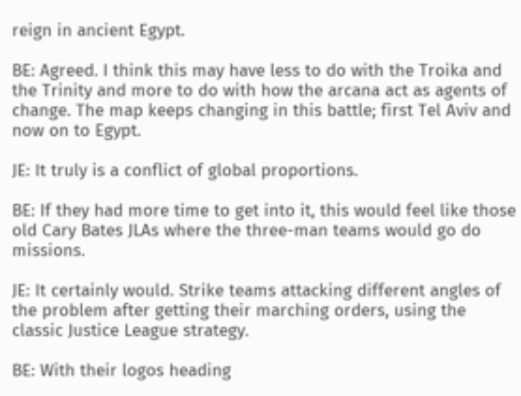reign in ancient Egypt.

BE: Agreed. I think this may have less to do with the Troika and the Trinity and more to do with how the arcana act as agents of change. The map keeps changing in this battle; first Tel Aviv and now on to Egypt.

JE: It truly is a conflict of global proportions.

BE: If they had more time to get into it, this would feel like those old Cary Bates JLAs where the three-man teams would go do missions.

JE: It certainly would. Strike teams attacking different angles of the problem after getting their marching orders, using the classic Justice League strategy.

BE: With their logos heading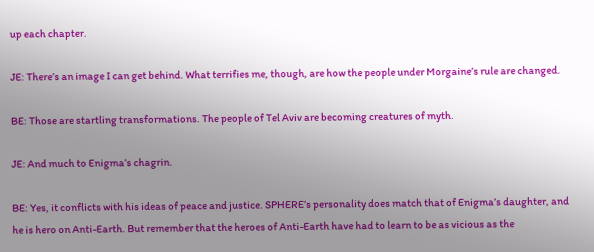up each chapter.

JE: There’s an image I can get behind. What terrifies me, though, are how the people under Morgaine’s rule are changed.

BE: Those are startling transformations. The people of Tel Aviv are becoming creatures of myth.

JE: And much to Enigma’s chagrin.

BE: Yes, it conflicts with his ideas of peace and justice. SPHERE’s personality does match that of Enigma’s daughter, and he is hero on Anti-Earth. But remember that the heroes of Anti-Earth have had to learn to be as vicious as the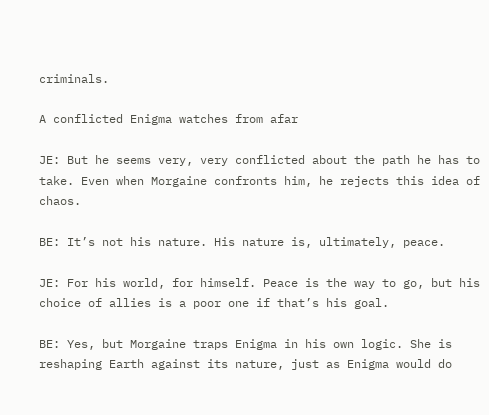criminals.

A conflicted Enigma watches from afar

JE: But he seems very, very conflicted about the path he has to take. Even when Morgaine confronts him, he rejects this idea of chaos.

BE: It’s not his nature. His nature is, ultimately, peace.

JE: For his world, for himself. Peace is the way to go, but his choice of allies is a poor one if that’s his goal.

BE: Yes, but Morgaine traps Enigma in his own logic. She is reshaping Earth against its nature, just as Enigma would do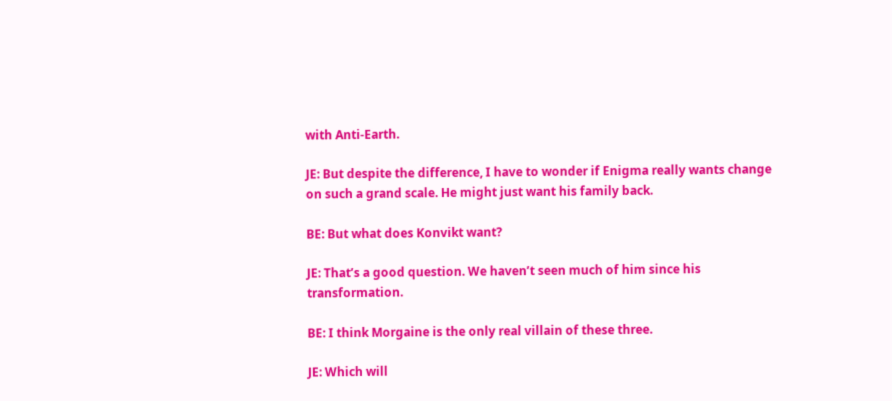with Anti-Earth.

JE: But despite the difference, I have to wonder if Enigma really wants change on such a grand scale. He might just want his family back.

BE: But what does Konvikt want?

JE: That’s a good question. We haven’t seen much of him since his transformation.

BE: I think Morgaine is the only real villain of these three.

JE: Which will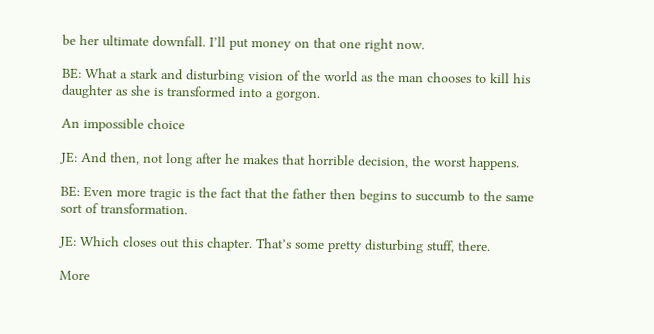be her ultimate downfall. I’ll put money on that one right now.

BE: What a stark and disturbing vision of the world as the man chooses to kill his daughter as she is transformed into a gorgon.

An impossible choice

JE: And then, not long after he makes that horrible decision, the worst happens.

BE: Even more tragic is the fact that the father then begins to succumb to the same sort of transformation.

JE: Which closes out this chapter. That’s some pretty disturbing stuff, there.

More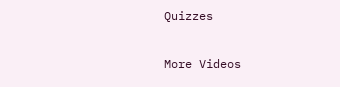Quizzes

More Videos